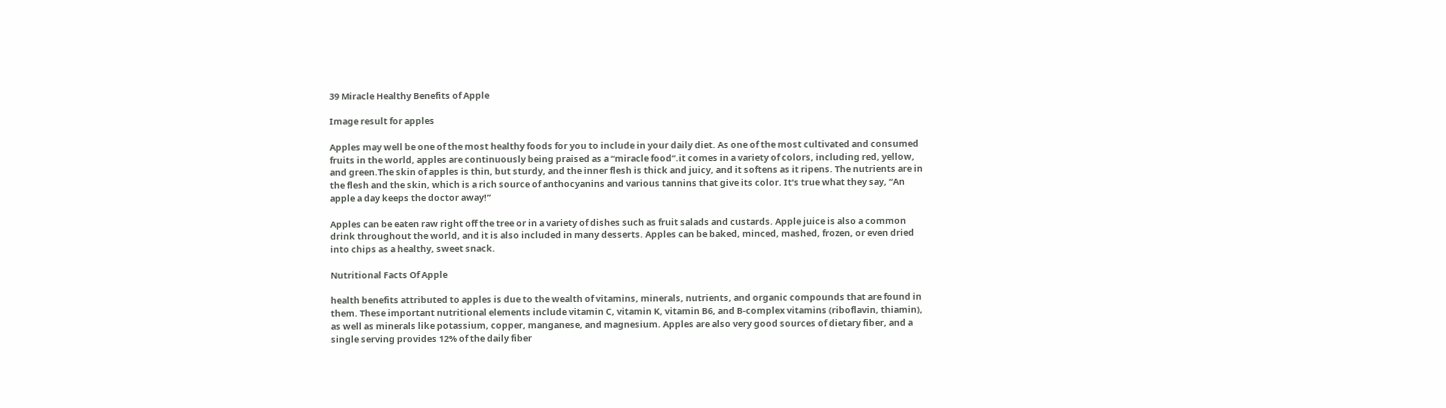39 Miracle Healthy Benefits of Apple

Image result for apples

Apples may well be one of the most healthy foods for you to include in your daily diet. As one of the most cultivated and consumed fruits in the world, apples are continuously being praised as a “miracle food”.it comes in a variety of colors, including red, yellow, and green.The skin of apples is thin, but sturdy, and the inner flesh is thick and juicy, and it softens as it ripens. The nutrients are in the flesh and the skin, which is a rich source of anthocyanins and various tannins that give its color. It’s true what they say, “An apple a day keeps the doctor away!”

Apples can be eaten raw right off the tree or in a variety of dishes such as fruit salads and custards. Apple juice is also a common drink throughout the world, and it is also included in many desserts. Apples can be baked, minced, mashed, frozen, or even dried into chips as a healthy, sweet snack.

Nutritional Facts Of Apple

health benefits attributed to apples is due to the wealth of vitamins, minerals, nutrients, and organic compounds that are found in them. These important nutritional elements include vitamin C, vitamin K, vitamin B6, and B-complex vitamins (riboflavin, thiamin),  as well as minerals like potassium, copper, manganese, and magnesium. Apples are also very good sources of dietary fiber, and a single serving provides 12% of the daily fiber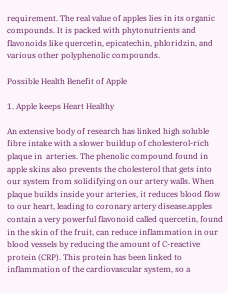requirement. The real value of apples lies in its organic compounds. It is packed with phytonutrients and flavonoids like quercetin, epicatechin, phloridzin, and various other polyphenolic compounds.

Possible Health Benefit of Apple

1. Apple keeps Heart Healthy

An extensive body of research has linked high soluble fibre intake with a slower buildup of cholesterol-rich plaque in  arteries. The phenolic compound found in apple skins also prevents the cholesterol that gets into our system from solidifying on our artery walls. When plaque builds inside your arteries, it reduces blood flow to our heart, leading to coronary artery disease.apples contain a very powerful flavonoid called quercetin, found in the skin of the fruit, can reduce inflammation in our blood vessels by reducing the amount of C-reactive protein (CRP). This protein has been linked to inflammation of the cardiovascular system, so a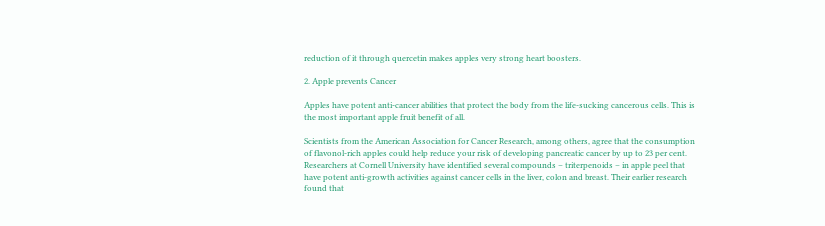reduction of it through quercetin makes apples very strong heart boosters.

2. Apple prevents Cancer

Apples have potent anti-cancer abilities that protect the body from the life-sucking cancerous cells. This is the most important apple fruit benefit of all.

Scientists from the American Association for Cancer Research, among others, agree that the consumption of flavonol-rich apples could help reduce your risk of developing pancreatic cancer by up to 23 per cent. Researchers at Cornell University have identified several compounds – triterpenoids – in apple peel that have potent anti-growth activities against cancer cells in the liver, colon and breast. Their earlier research found that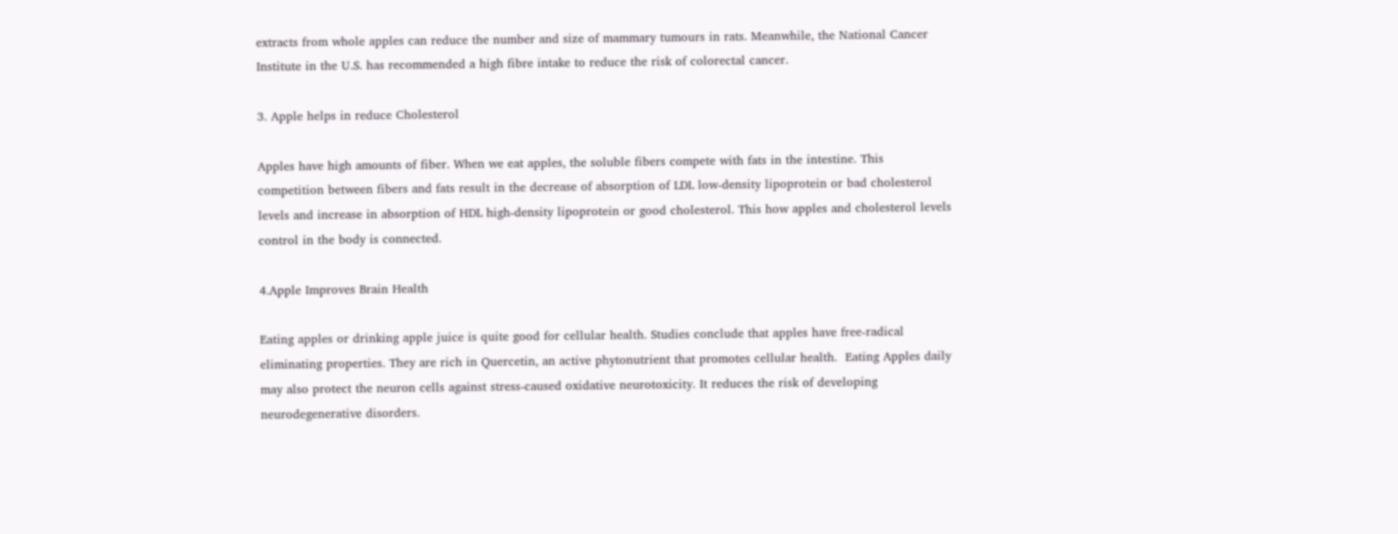extracts from whole apples can reduce the number and size of mammary tumours in rats. Meanwhile, the National Cancer Institute in the U.S. has recommended a high fibre intake to reduce the risk of colorectal cancer.

3. Apple helps in reduce Cholesterol

Apples have high amounts of fiber. When we eat apples, the soluble fibers compete with fats in the intestine. This competition between fibers and fats result in the decrease of absorption of LDL low-density lipoprotein or bad cholesterol levels and increase in absorption of HDL high-density lipoprotein or good cholesterol. This how apples and cholesterol levels control in the body is connected.

4.Apple Improves Brain Health

Eating apples or drinking apple juice is quite good for cellular health. Studies conclude that apples have free-radical eliminating properties. They are rich in Quercetin, an active phytonutrient that promotes cellular health.  Eating Apples daily may also protect the neuron cells against stress-caused oxidative neurotoxicity. It reduces the risk of developing neurodegenerative disorders.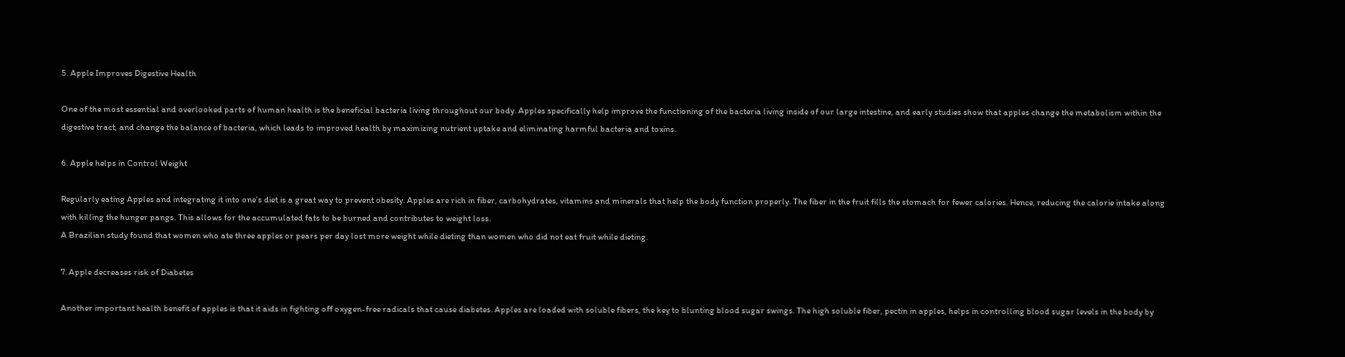5. Apple Improves Digestive Health

One of the most essential and overlooked parts of human health is the beneficial bacteria living throughout our body. Apples specifically help improve the functioning of the bacteria living inside of our large intestine, and early studies show that apples change the metabolism within the digestive tract, and change the balance of bacteria, which leads to improved health by maximizing nutrient uptake and eliminating harmful bacteria and toxins.

6. Apple helps in Control Weight

Regularly eating Apples and integrating it into one’s diet is a great way to prevent obesity. Apples are rich in fiber, carbohydrates, vitamins and minerals that help the body function properly. The fiber in the fruit fills the stomach for fewer calories. Hence, reducing the calorie intake along with killing the hunger pangs. This allows for the accumulated fats to be burned and contributes to weight loss.
A Brazilian study found that women who ate three apples or pears per day lost more weight while dieting than women who did not eat fruit while dieting.

7. Apple decreases risk of Diabetes

Another important health benefit of apples is that it aids in fighting off oxygen-free radicals that cause diabetes. Apples are loaded with soluble fibers, the key to blunting blood sugar swings. The high soluble fiber, pectin in apples, helps in controlling blood sugar levels in the body by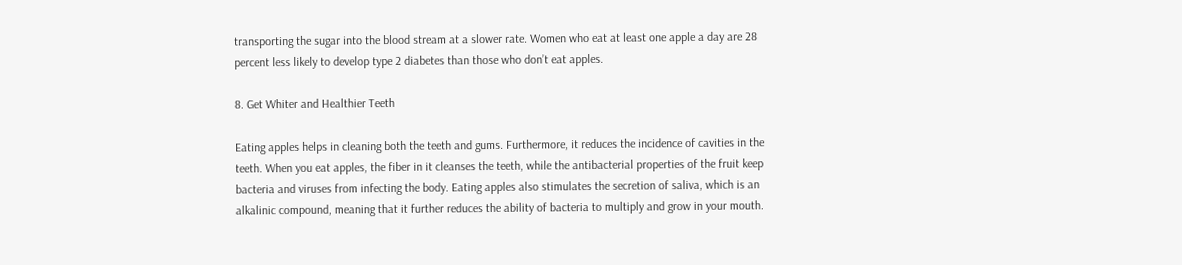transporting the sugar into the blood stream at a slower rate. Women who eat at least one apple a day are 28 percent less likely to develop type 2 diabetes than those who don’t eat apples.

8. Get Whiter and Healthier Teeth

Eating apples helps in cleaning both the teeth and gums. Furthermore, it reduces the incidence of cavities in the teeth. When you eat apples, the fiber in it cleanses the teeth, while the antibacterial properties of the fruit keep bacteria and viruses from infecting the body. Eating apples also stimulates the secretion of saliva, which is an alkalinic compound, meaning that it further reduces the ability of bacteria to multiply and grow in your mouth.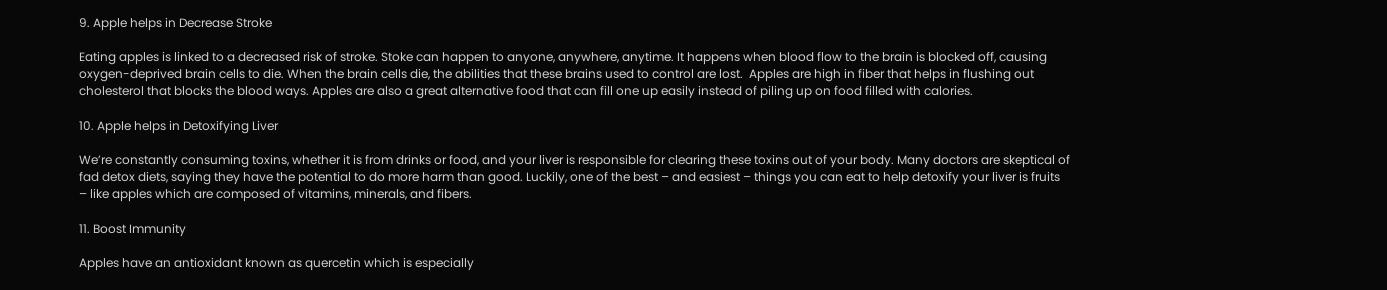9. Apple helps in Decrease Stroke

Eating apples is linked to a decreased risk of stroke. Stoke can happen to anyone, anywhere, anytime. It happens when blood flow to the brain is blocked off, causing oxygen-deprived brain cells to die. When the brain cells die, the abilities that these brains used to control are lost.  Apples are high in fiber that helps in flushing out cholesterol that blocks the blood ways. Apples are also a great alternative food that can fill one up easily instead of piling up on food filled with calories.

10. Apple helps in Detoxifying Liver

We’re constantly consuming toxins, whether it is from drinks or food, and your liver is responsible for clearing these toxins out of your body. Many doctors are skeptical of fad detox diets, saying they have the potential to do more harm than good. Luckily, one of the best – and easiest – things you can eat to help detoxify your liver is fruits – like apples which are composed of vitamins, minerals, and fibers.

11. Boost Immunity

Apples have an antioxidant known as quercetin which is especially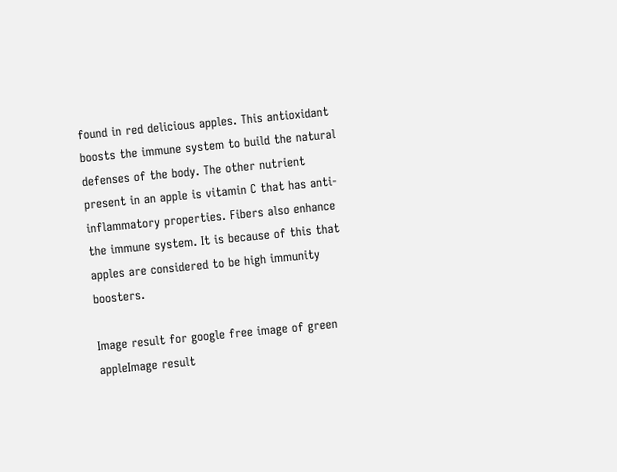found in red delicious apples. This antioxidant boosts the immune system to build the natural defenses of the body. The other nutrient present in an apple is vitamin C that has anti-inflammatory properties. Fibers also enhance the immune system. It is because of this that apples are considered to be high immunity boosters.

Image result for google free image of green appleImage result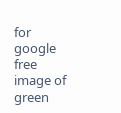for google free image of green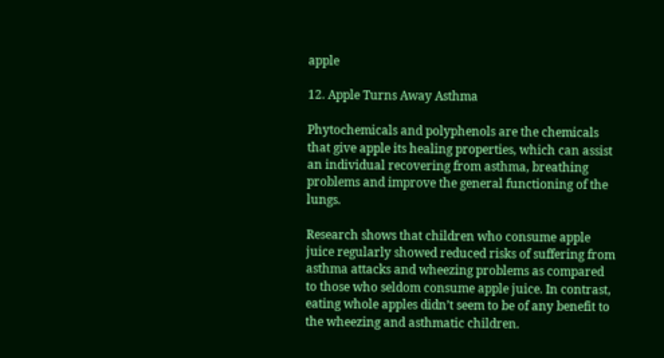apple

12. Apple Turns Away Asthma

Phytochemicals and polyphenols are the chemicals that give apple its healing properties, which can assist an individual recovering from asthma, breathing problems and improve the general functioning of the lungs.

Research shows that children who consume apple juice regularly showed reduced risks of suffering from asthma attacks and wheezing problems as compared to those who seldom consume apple juice. In contrast, eating whole apples didn’t seem to be of any benefit to the wheezing and asthmatic children.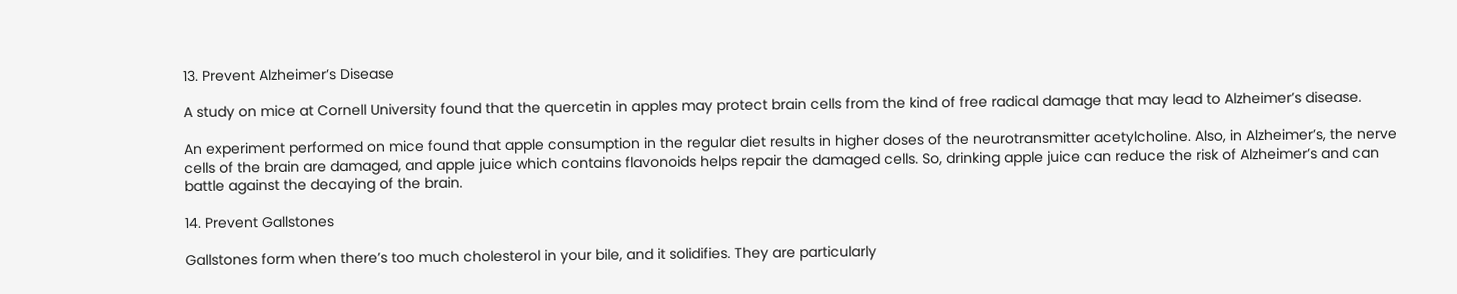13. Prevent Alzheimer’s Disease

A study on mice at Cornell University found that the quercetin in apples may protect brain cells from the kind of free radical damage that may lead to Alzheimer’s disease.

An experiment performed on mice found that apple consumption in the regular diet results in higher doses of the neurotransmitter acetylcholine. Also, in Alzheimer’s, the nerve cells of the brain are damaged, and apple juice which contains flavonoids helps repair the damaged cells. So, drinking apple juice can reduce the risk of Alzheimer’s and can battle against the decaying of the brain.

14. Prevent Gallstones

Gallstones form when there’s too much cholesterol in your bile, and it solidifies. They are particularly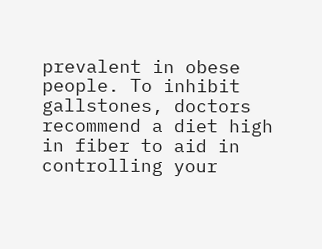prevalent in obese people. To inhibit gallstones, doctors recommend a diet high in fiber to aid in controlling your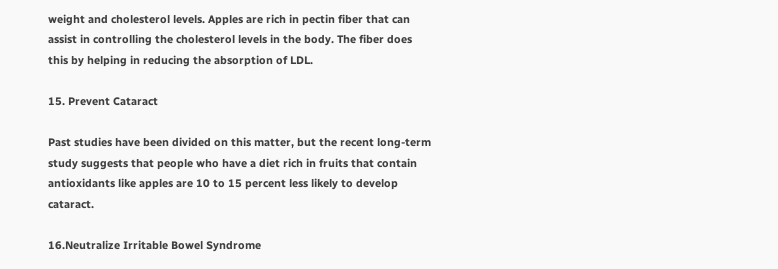weight and cholesterol levels. Apples are rich in pectin fiber that can assist in controlling the cholesterol levels in the body. The fiber does this by helping in reducing the absorption of LDL.

15. Prevent Cataract

Past studies have been divided on this matter, but the recent long-term study suggests that people who have a diet rich in fruits that contain antioxidants like apples are 10 to 15 percent less likely to develop cataract.

16.Neutralize Irritable Bowel Syndrome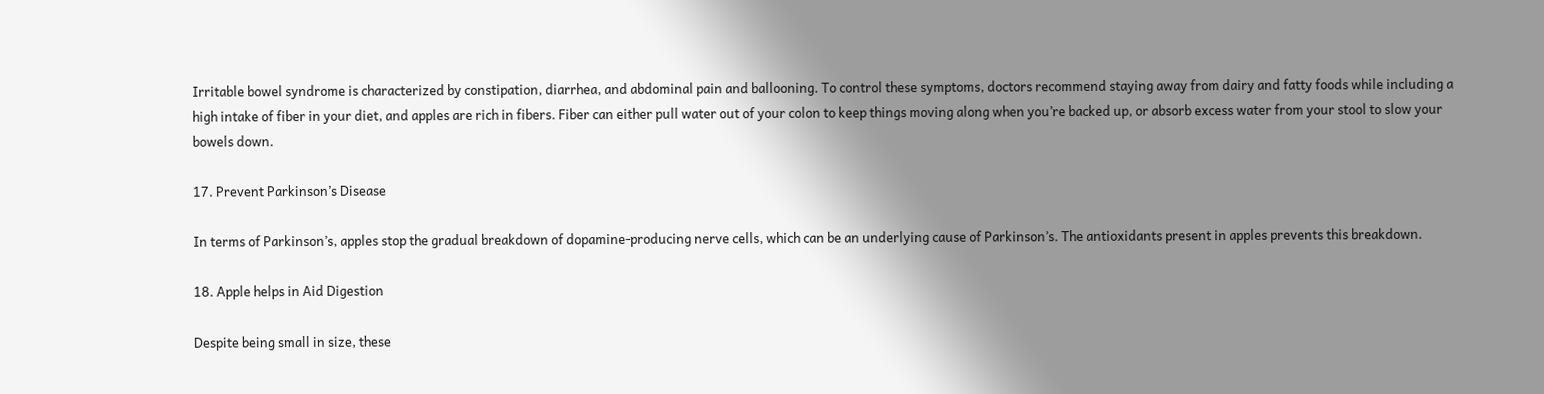Irritable bowel syndrome is characterized by constipation, diarrhea, and abdominal pain and ballooning. To control these symptoms, doctors recommend staying away from dairy and fatty foods while including a high intake of fiber in your diet, and apples are rich in fibers. Fiber can either pull water out of your colon to keep things moving along when you’re backed up, or absorb excess water from your stool to slow your bowels down.

17. Prevent Parkinson’s Disease

In terms of Parkinson’s, apples stop the gradual breakdown of dopamine-producing nerve cells, which can be an underlying cause of Parkinson’s. The antioxidants present in apples prevents this breakdown.

18. Apple helps in Aid Digestion

Despite being small in size, these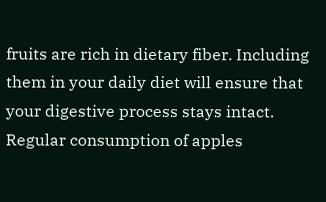fruits are rich in dietary fiber. Including them in your daily diet will ensure that your digestive process stays intact.  Regular consumption of apples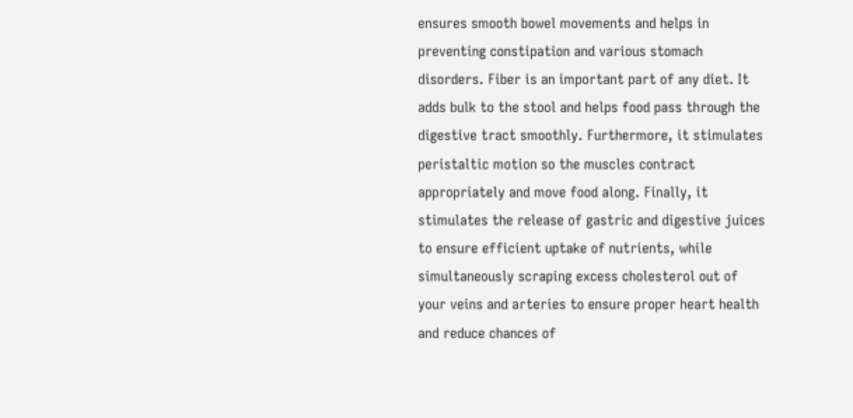ensures smooth bowel movements and helps in preventing constipation and various stomach disorders. Fiber is an important part of any diet. It adds bulk to the stool and helps food pass through the digestive tract smoothly. Furthermore, it stimulates peristaltic motion so the muscles contract appropriately and move food along. Finally, it stimulates the release of gastric and digestive juices to ensure efficient uptake of nutrients, while simultaneously scraping excess cholesterol out of your veins and arteries to ensure proper heart health and reduce chances of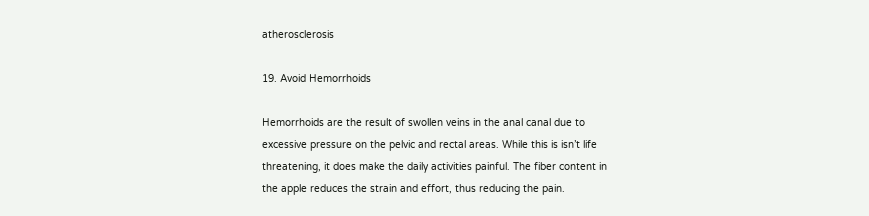atherosclerosis

19. Avoid Hemorrhoids

Hemorrhoids are the result of swollen veins in the anal canal due to excessive pressure on the pelvic and rectal areas. While this is isn’t life threatening, it does make the daily activities painful. The fiber content in the apple reduces the strain and effort, thus reducing the pain.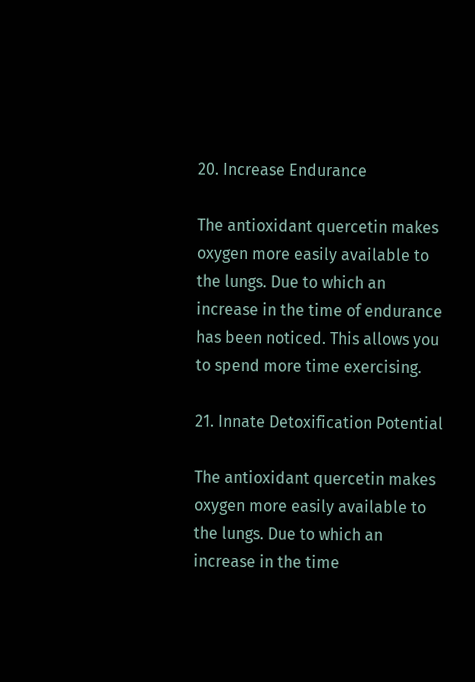20. Increase Endurance

The antioxidant quercetin makes oxygen more easily available to the lungs. Due to which an increase in the time of endurance has been noticed. This allows you to spend more time exercising.

21. Innate Detoxification Potential

The antioxidant quercetin makes oxygen more easily available to the lungs. Due to which an increase in the time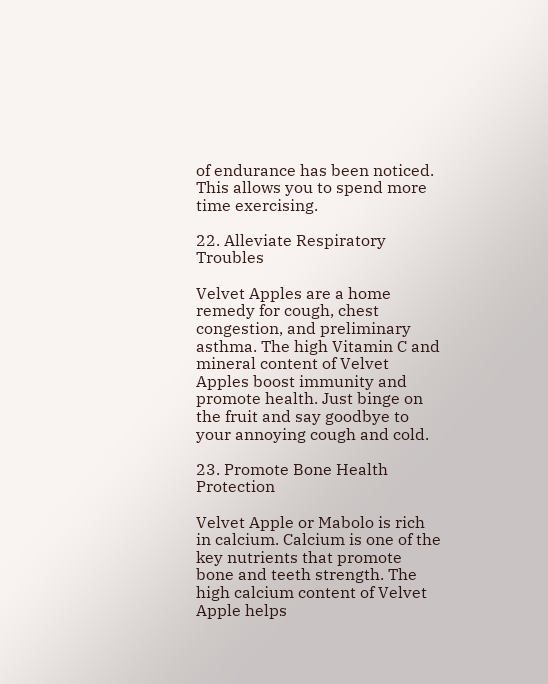of endurance has been noticed. This allows you to spend more time exercising.

22. Alleviate Respiratory Troubles

Velvet Apples are a home remedy for cough, chest congestion, and preliminary asthma. The high Vitamin C and mineral content of Velvet Apples boost immunity and promote health. Just binge on the fruit and say goodbye to your annoying cough and cold.

23. Promote Bone Health Protection

Velvet Apple or Mabolo is rich in calcium. Calcium is one of the key nutrients that promote bone and teeth strength. The high calcium content of Velvet Apple helps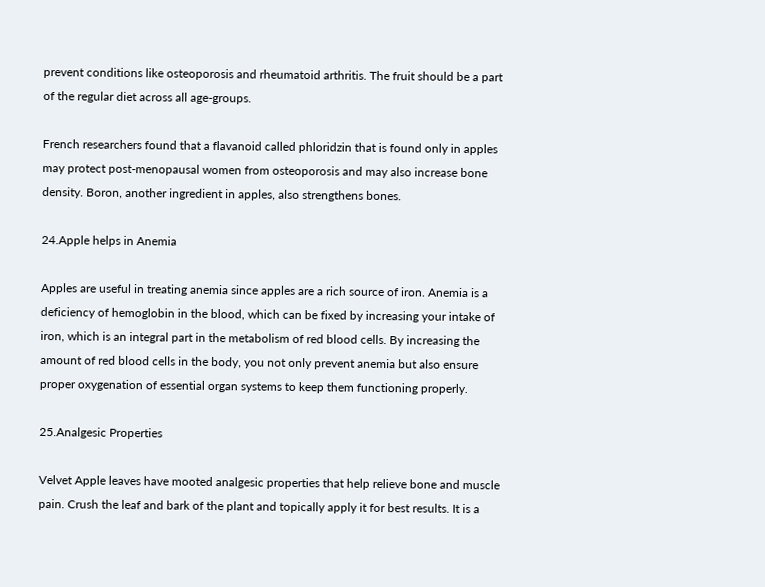prevent conditions like osteoporosis and rheumatoid arthritis. The fruit should be a part of the regular diet across all age-groups.

French researchers found that a flavanoid called phloridzin that is found only in apples may protect post-menopausal women from osteoporosis and may also increase bone density. Boron, another ingredient in apples, also strengthens bones.

24.Apple helps in Anemia

Apples are useful in treating anemia since apples are a rich source of iron. Anemia is a deficiency of hemoglobin in the blood, which can be fixed by increasing your intake of iron, which is an integral part in the metabolism of red blood cells. By increasing the amount of red blood cells in the body, you not only prevent anemia but also ensure proper oxygenation of essential organ systems to keep them functioning properly.

25.Analgesic Properties

Velvet Apple leaves have mooted analgesic properties that help relieve bone and muscle pain. Crush the leaf and bark of the plant and topically apply it for best results. It is a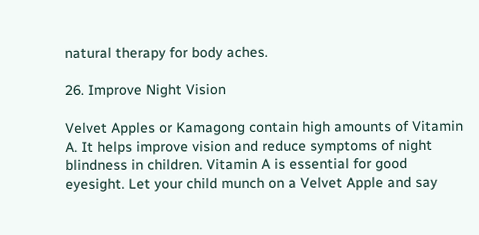natural therapy for body aches.

26. Improve Night Vision

Velvet Apples or Kamagong contain high amounts of Vitamin A. It helps improve vision and reduce symptoms of night blindness in children. Vitamin A is essential for good eyesight. Let your child munch on a Velvet Apple and say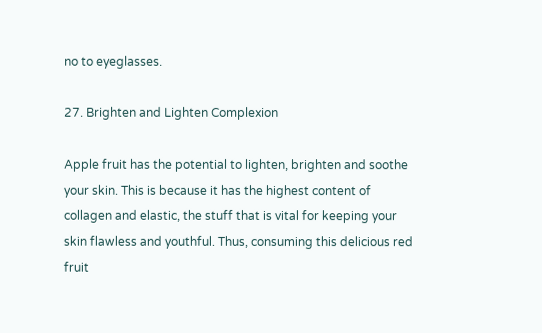no to eyeglasses.

27. Brighten and Lighten Complexion

Apple fruit has the potential to lighten, brighten and soothe your skin. This is because it has the highest content of collagen and elastic, the stuff that is vital for keeping your skin flawless and youthful. Thus, consuming this delicious red fruit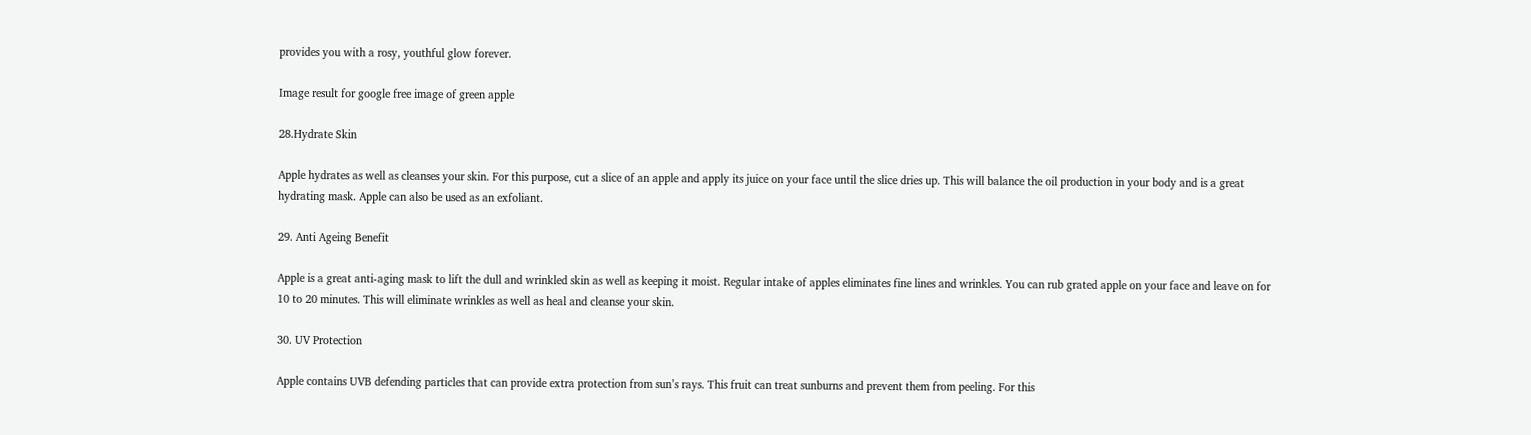provides you with a rosy, youthful glow forever.

Image result for google free image of green apple

28.Hydrate Skin

Apple hydrates as well as cleanses your skin. For this purpose, cut a slice of an apple and apply its juice on your face until the slice dries up. This will balance the oil production in your body and is a great hydrating mask. Apple can also be used as an exfoliant.

29. Anti Ageing Benefit

Apple is a great anti-aging mask to lift the dull and wrinkled skin as well as keeping it moist. Regular intake of apples eliminates fine lines and wrinkles. You can rub grated apple on your face and leave on for 10 to 20 minutes. This will eliminate wrinkles as well as heal and cleanse your skin.

30. UV Protection

Apple contains UVB defending particles that can provide extra protection from sun’s rays. This fruit can treat sunburns and prevent them from peeling. For this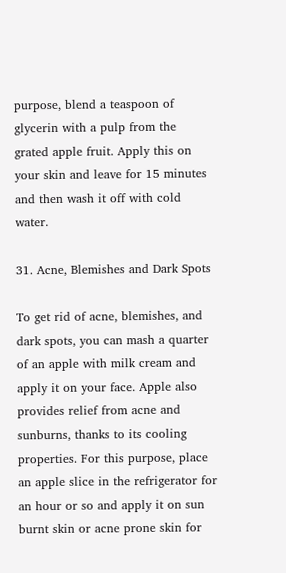purpose, blend a teaspoon of glycerin with a pulp from the grated apple fruit. Apply this on your skin and leave for 15 minutes and then wash it off with cold water.

31. Acne, Blemishes and Dark Spots

To get rid of acne, blemishes, and dark spots, you can mash a quarter of an apple with milk cream and apply it on your face. Apple also provides relief from acne and sunburns, thanks to its cooling properties. For this purpose, place an apple slice in the refrigerator for an hour or so and apply it on sun burnt skin or acne prone skin for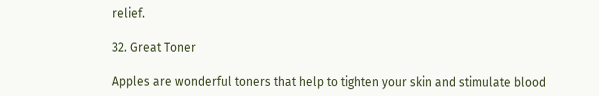relief.

32. Great Toner

Apples are wonderful toners that help to tighten your skin and stimulate blood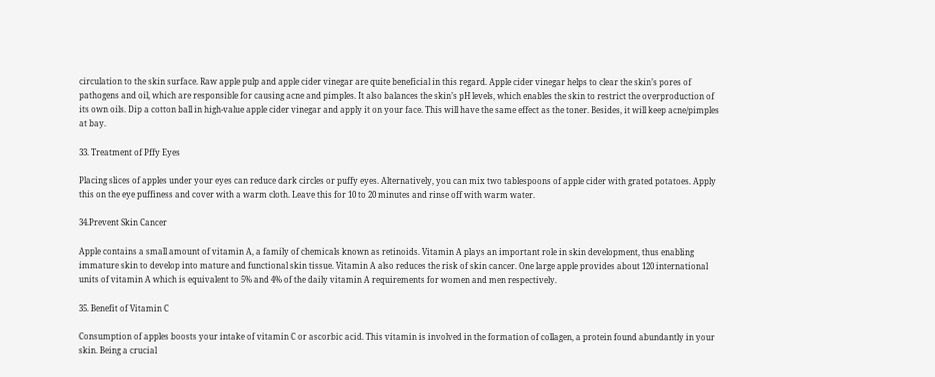circulation to the skin surface. Raw apple pulp and apple cider vinegar are quite beneficial in this regard. Apple cider vinegar helps to clear the skin’s pores of pathogens and oil, which are responsible for causing acne and pimples. It also balances the skin’s pH levels, which enables the skin to restrict the overproduction of its own oils. Dip a cotton ball in high-value apple cider vinegar and apply it on your face. This will have the same effect as the toner. Besides, it will keep acne/pimples at bay.

33. Treatment of Pffy Eyes

Placing slices of apples under your eyes can reduce dark circles or puffy eyes. Alternatively, you can mix two tablespoons of apple cider with grated potatoes. Apply this on the eye puffiness and cover with a warm cloth. Leave this for 10 to 20 minutes and rinse off with warm water.

34.Prevent Skin Cancer

Apple contains a small amount of vitamin A, a family of chemicals known as retinoids. Vitamin A plays an important role in skin development, thus enabling immature skin to develop into mature and functional skin tissue. Vitamin A also reduces the risk of skin cancer. One large apple provides about 120 international units of vitamin A which is equivalent to 5% and 4% of the daily vitamin A requirements for women and men respectively.

35. Benefit of Vitamin C

Consumption of apples boosts your intake of vitamin C or ascorbic acid. This vitamin is involved in the formation of collagen, a protein found abundantly in your skin. Being a crucial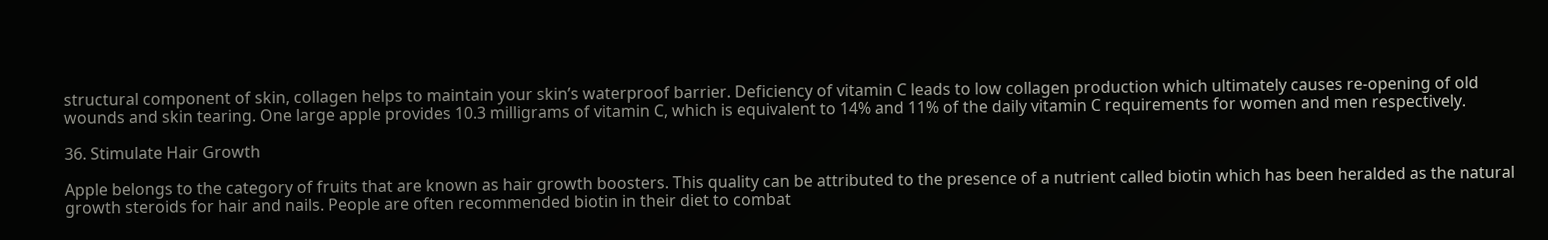structural component of skin, collagen helps to maintain your skin’s waterproof barrier. Deficiency of vitamin C leads to low collagen production which ultimately causes re-opening of old wounds and skin tearing. One large apple provides 10.3 milligrams of vitamin C, which is equivalent to 14% and 11% of the daily vitamin C requirements for women and men respectively.

36. Stimulate Hair Growth

Apple belongs to the category of fruits that are known as hair growth boosters. This quality can be attributed to the presence of a nutrient called biotin which has been heralded as the natural growth steroids for hair and nails. People are often recommended biotin in their diet to combat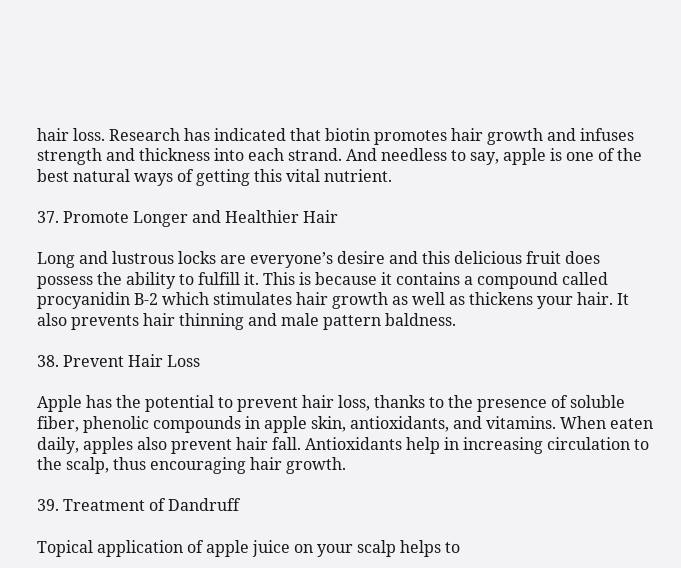hair loss. Research has indicated that biotin promotes hair growth and infuses strength and thickness into each strand. And needless to say, apple is one of the best natural ways of getting this vital nutrient.

37. Promote Longer and Healthier Hair

Long and lustrous locks are everyone’s desire and this delicious fruit does possess the ability to fulfill it. This is because it contains a compound called procyanidin B-2 which stimulates hair growth as well as thickens your hair. It also prevents hair thinning and male pattern baldness.

38. Prevent Hair Loss

Apple has the potential to prevent hair loss, thanks to the presence of soluble fiber, phenolic compounds in apple skin, antioxidants, and vitamins. When eaten daily, apples also prevent hair fall. Antioxidants help in increasing circulation to the scalp, thus encouraging hair growth.

39. Treatment of Dandruff

Topical application of apple juice on your scalp helps to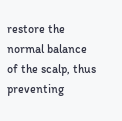restore the normal balance of the scalp, thus preventing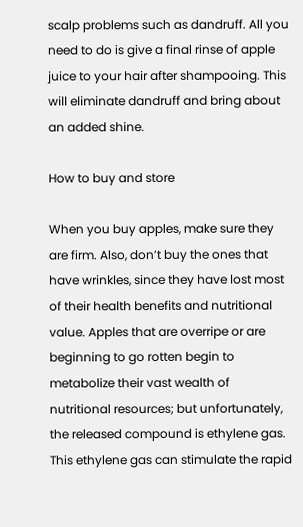scalp problems such as dandruff. All you need to do is give a final rinse of apple juice to your hair after shampooing. This will eliminate dandruff and bring about an added shine.

How to buy and store

When you buy apples, make sure they are firm. Also, don’t buy the ones that have wrinkles, since they have lost most of their health benefits and nutritional value. Apples that are overripe or are beginning to go rotten begin to metabolize their vast wealth of nutritional resources; but unfortunately, the released compound is ethylene gas. This ethylene gas can stimulate the rapid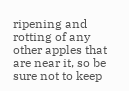ripening and rotting of any other apples that are near it, so be sure not to keep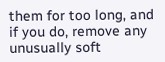them for too long, and if you do, remove any unusually soft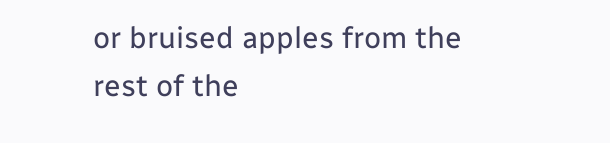or bruised apples from the rest of the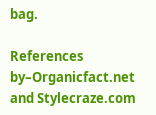bag.

References by–Organicfact.net and Stylecraze.com